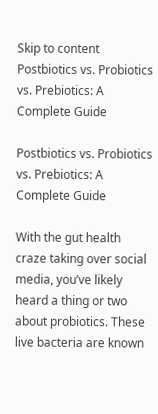Skip to content
Postbiotics vs. Probiotics vs. Prebiotics: A Complete Guide

Postbiotics vs. Probiotics vs. Prebiotics: A Complete Guide

With the gut health craze taking over social media, you’ve likely heard a thing or two about probiotics. These live bacteria are known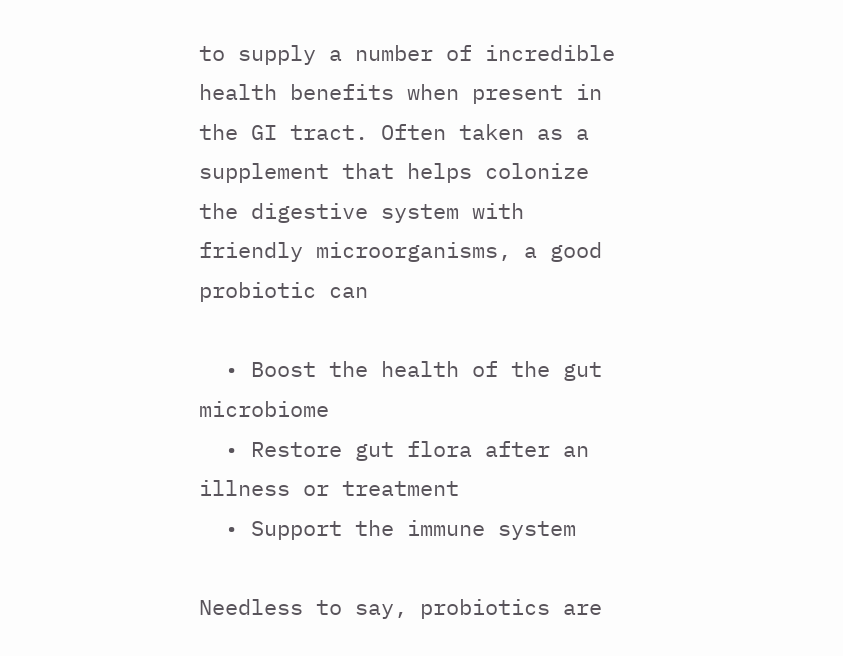to supply a number of incredible health benefits when present in the GI tract. Often taken as a supplement that helps colonize the digestive system with friendly microorganisms, a good probiotic can

  • Boost the health of the gut microbiome
  • Restore gut flora after an illness or treatment
  • Support the immune system

Needless to say, probiotics are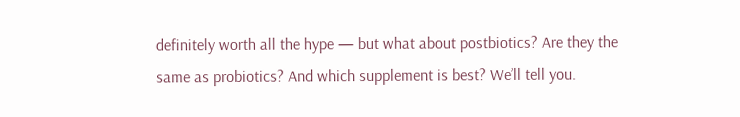definitely worth all the hype — but what about postbiotics? Are they the same as probiotics? And which supplement is best? We’ll tell you.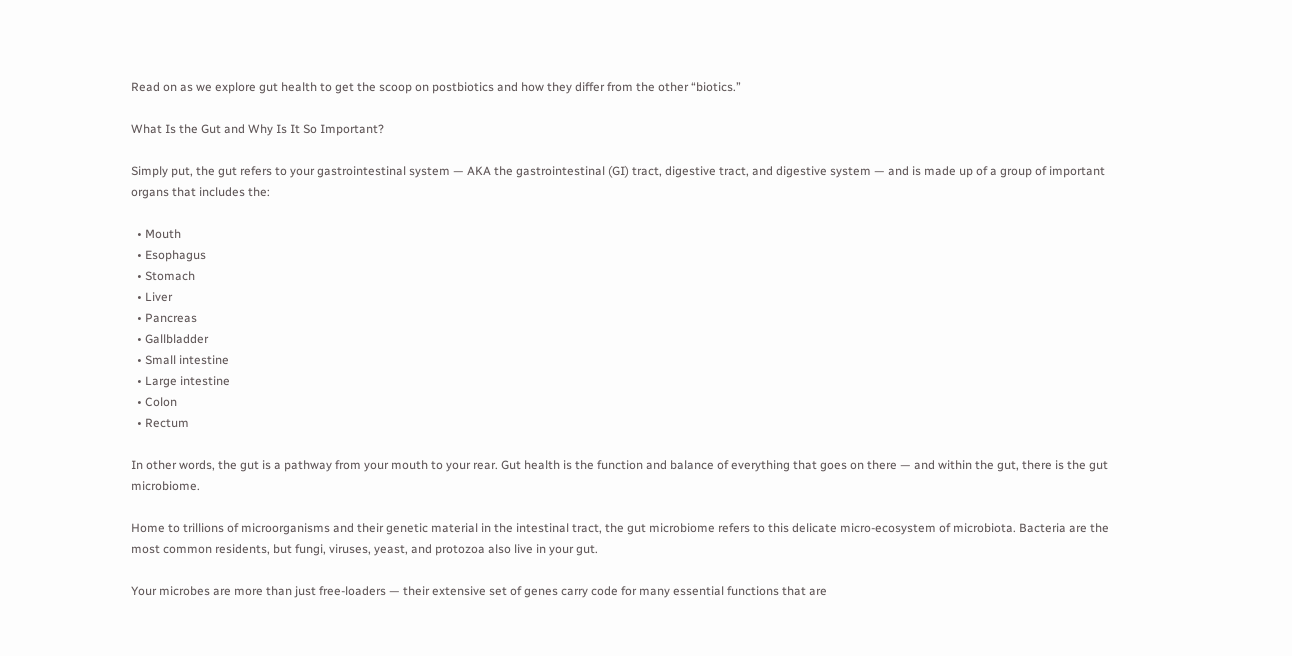Read on as we explore gut health to get the scoop on postbiotics and how they differ from the other “biotics.”

What Is the Gut and Why Is It So Important?

Simply put, the gut refers to your gastrointestinal system — AKA the gastrointestinal (GI) tract, digestive tract, and digestive system — and is made up of a group of important organs that includes the:

  • Mouth
  • Esophagus
  • Stomach
  • Liver
  • Pancreas
  • Gallbladder
  • Small intestine
  • Large intestine
  • Colon
  • Rectum

In other words, the gut is a pathway from your mouth to your rear. Gut health is the function and balance of everything that goes on there — and within the gut, there is the gut microbiome.

Home to trillions of microorganisms and their genetic material in the intestinal tract, the gut microbiome refers to this delicate micro-ecosystem of microbiota. Bacteria are the most common residents, but fungi, viruses, yeast, and protozoa also live in your gut.

Your microbes are more than just free-loaders — their extensive set of genes carry code for many essential functions that are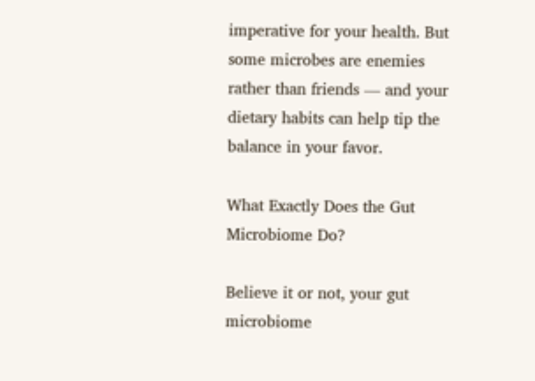imperative for your health. But some microbes are enemies rather than friends — and your dietary habits can help tip the balance in your favor.

What Exactly Does the Gut Microbiome Do?

Believe it or not, your gut microbiome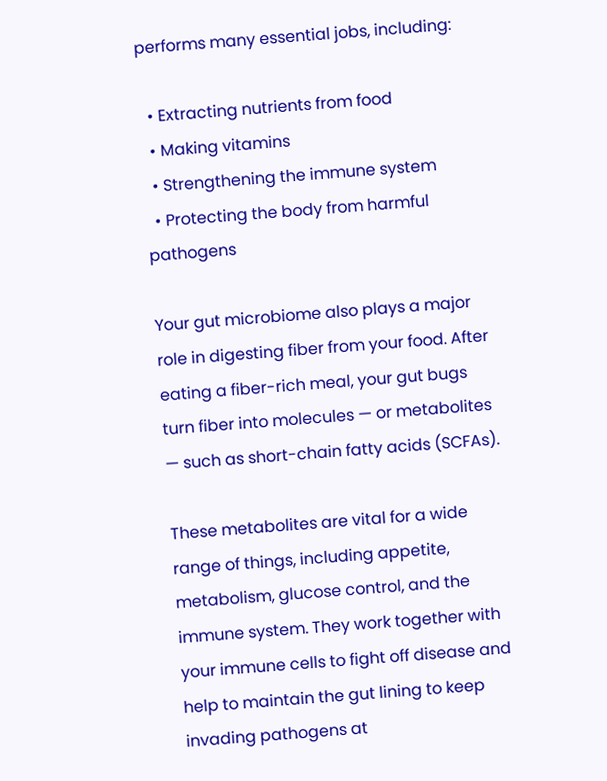performs many essential jobs, including:

  • Extracting nutrients from food
  • Making vitamins
  • Strengthening the immune system
  • Protecting the body from harmful pathogens

Your gut microbiome also plays a major role in digesting fiber from your food. After eating a fiber-rich meal, your gut bugs turn fiber into molecules — or metabolites — such as short-chain fatty acids (SCFAs).

These metabolites are vital for a wide range of things, including appetite, metabolism, glucose control, and the immune system. They work together with your immune cells to fight off disease and help to maintain the gut lining to keep invading pathogens at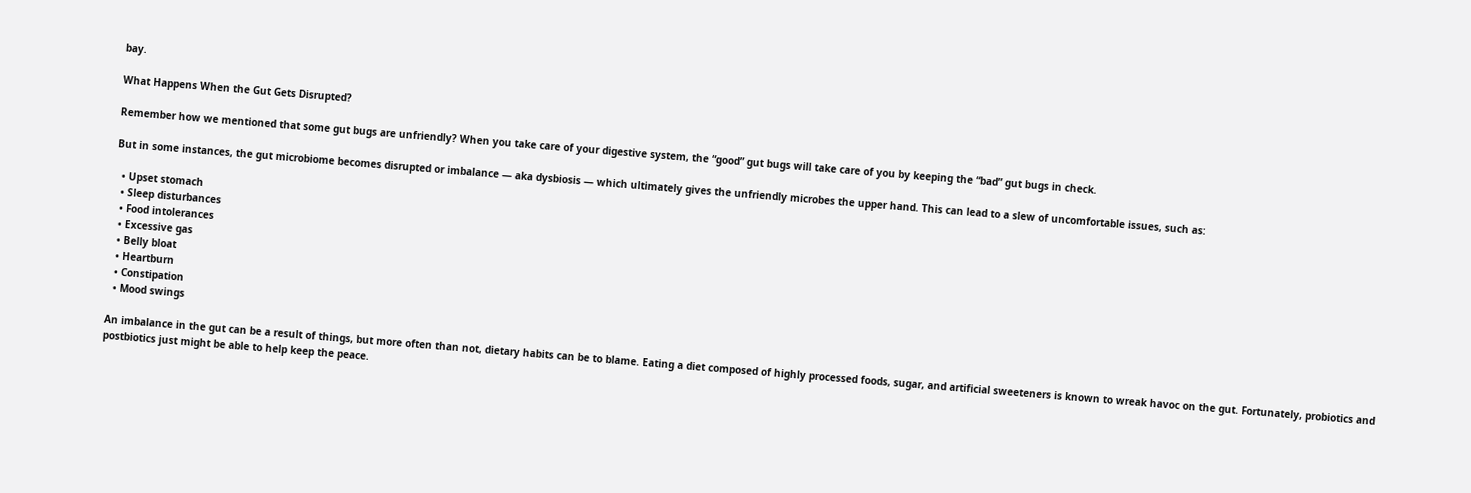bay.

What Happens When the Gut Gets Disrupted?

Remember how we mentioned that some gut bugs are unfriendly? When you take care of your digestive system, the “good” gut bugs will take care of you by keeping the “bad” gut bugs in check.

But in some instances, the gut microbiome becomes disrupted or imbalance — aka dysbiosis — which ultimately gives the unfriendly microbes the upper hand. This can lead to a slew of uncomfortable issues, such as:

  • Upset stomach
  • Sleep disturbances
  • Food intolerances
  • Excessive gas
  • Belly bloat
  • Heartburn
  • Constipation
  • Mood swings

An imbalance in the gut can be a result of things, but more often than not, dietary habits can be to blame. Eating a diet composed of highly processed foods, sugar, and artificial sweeteners is known to wreak havoc on the gut. Fortunately, probiotics and postbiotics just might be able to help keep the peace.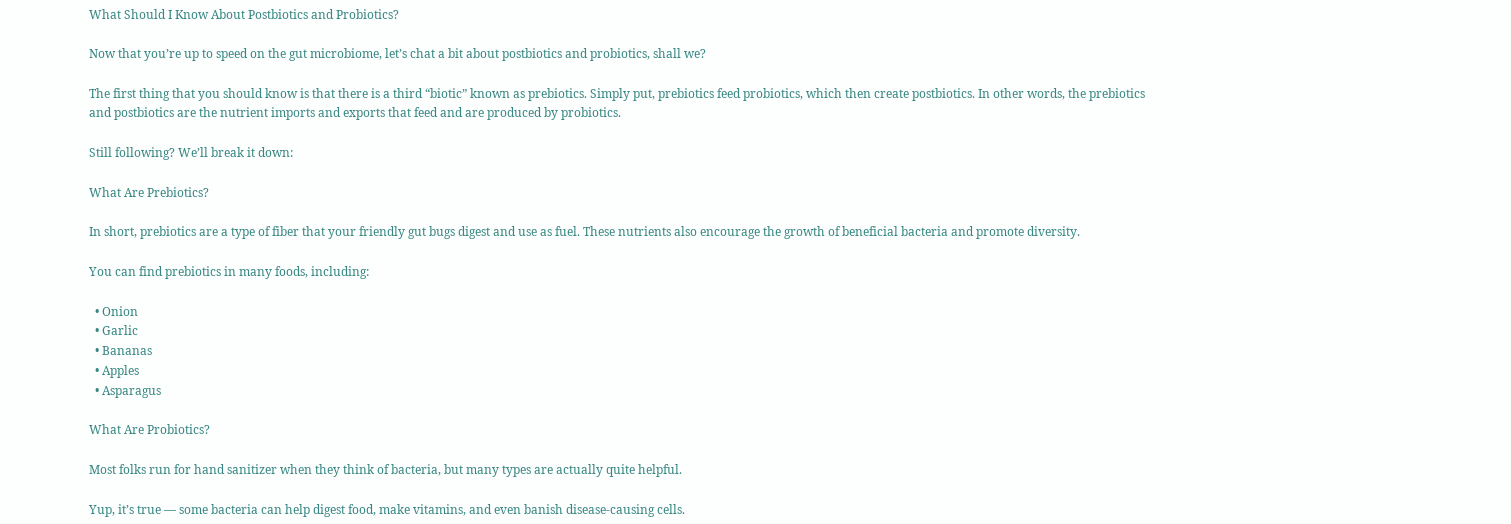What Should I Know About Postbiotics and Probiotics?

Now that you’re up to speed on the gut microbiome, let’s chat a bit about postbiotics and probiotics, shall we?

The first thing that you should know is that there is a third “biotic” known as prebiotics. Simply put, prebiotics feed probiotics, which then create postbiotics. In other words, the prebiotics and postbiotics are the nutrient imports and exports that feed and are produced by probiotics.

Still following? We’ll break it down:

What Are Prebiotics?

In short, prebiotics are a type of fiber that your friendly gut bugs digest and use as fuel. These nutrients also encourage the growth of beneficial bacteria and promote diversity.

You can find prebiotics in many foods, including:

  • Onion
  • Garlic
  • Bananas
  • Apples
  • Asparagus

What Are Probiotics?

Most folks run for hand sanitizer when they think of bacteria, but many types are actually quite helpful.

Yup, it’s true — some bacteria can help digest food, make vitamins, and even banish disease-causing cells.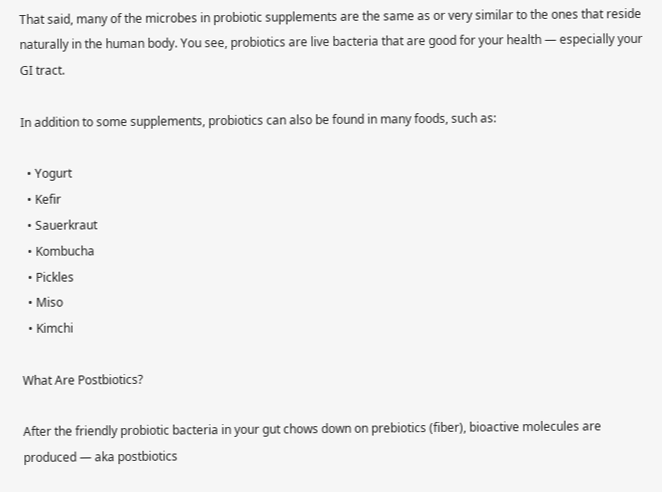That said, many of the microbes in probiotic supplements are the same as or very similar to the ones that reside naturally in the human body. You see, probiotics are live bacteria that are good for your health — especially your GI tract.

In addition to some supplements, probiotics can also be found in many foods, such as:

  • Yogurt
  • Kefir
  • Sauerkraut
  • Kombucha
  • Pickles
  • Miso
  • Kimchi

What Are Postbiotics?

After the friendly probiotic bacteria in your gut chows down on prebiotics (fiber), bioactive molecules are produced — aka postbiotics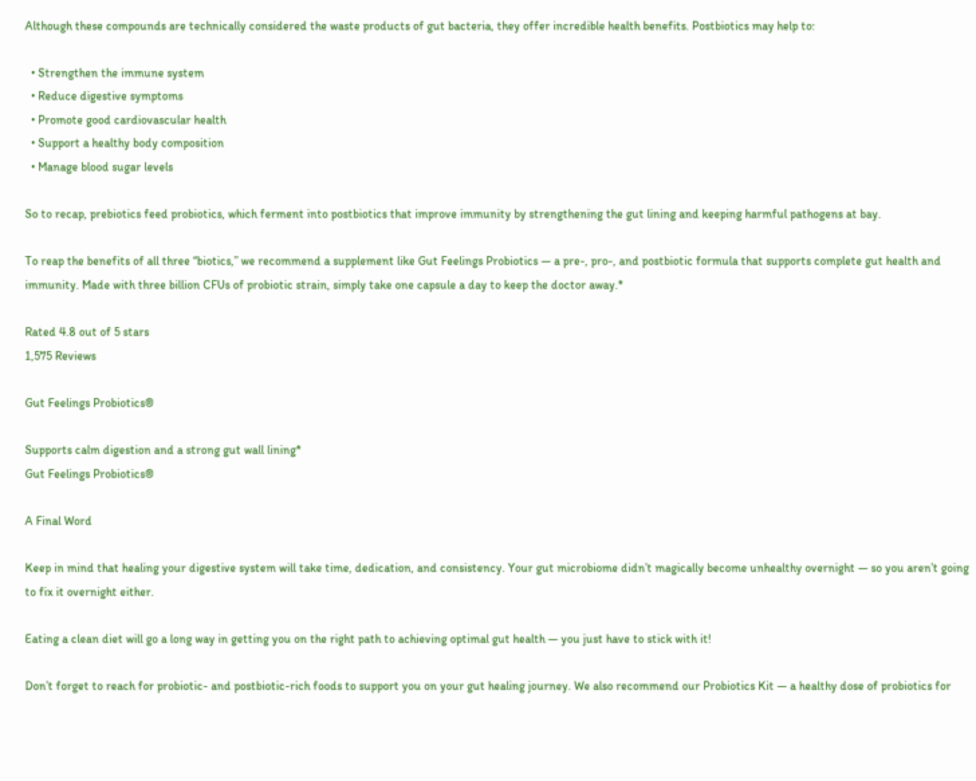Although these compounds are technically considered the waste products of gut bacteria, they offer incredible health benefits. Postbiotics may help to:

  • Strengthen the immune system
  • Reduce digestive symptoms
  • Promote good cardiovascular health
  • Support a healthy body composition
  • Manage blood sugar levels

So to recap, prebiotics feed probiotics, which ferment into postbiotics that improve immunity by strengthening the gut lining and keeping harmful pathogens at bay.

To reap the benefits of all three “biotics,” we recommend a supplement like Gut Feelings Probiotics — a pre-, pro-, and postbiotic formula that supports complete gut health and immunity. Made with three billion CFUs of probiotic strain, simply take one capsule a day to keep the doctor away.*

Rated 4.8 out of 5 stars
1,575 Reviews

Gut Feelings Probiotics®

Supports calm digestion and a strong gut wall lining*
Gut Feelings Probiotics®

A Final Word

Keep in mind that healing your digestive system will take time, dedication, and consistency. Your gut microbiome didn’t magically become unhealthy overnight — so you aren’t going to fix it overnight either.

Eating a clean diet will go a long way in getting you on the right path to achieving optimal gut health — you just have to stick with it!

Don’t forget to reach for probiotic- and postbiotic-rich foods to support you on your gut healing journey. We also recommend our Probiotics Kit — a healthy dose of probiotics for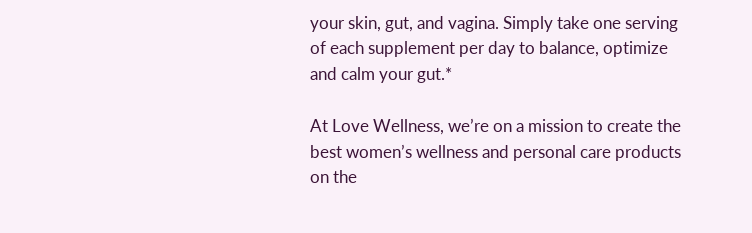your skin, gut, and vagina. Simply take one serving of each supplement per day to balance, optimize and calm your gut.*

At Love Wellness, we’re on a mission to create the best women’s wellness and personal care products on the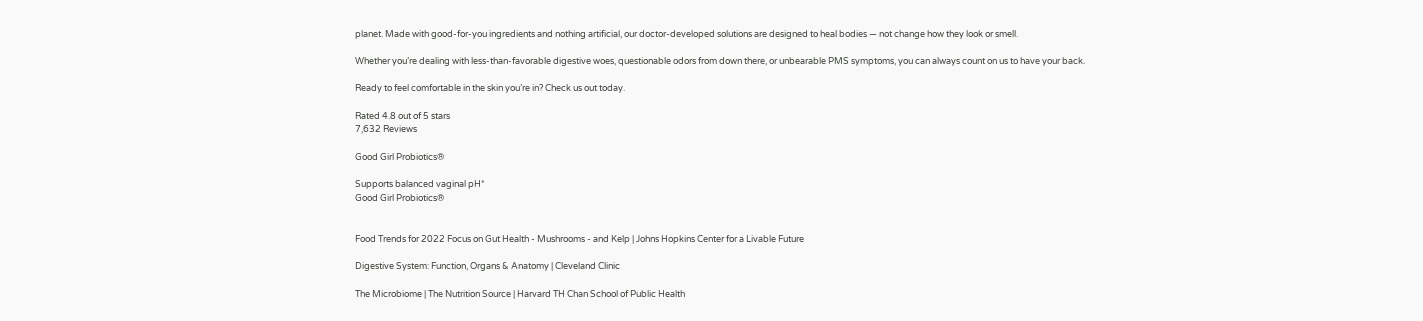planet. Made with good-for-you ingredients and nothing artificial, our doctor-developed solutions are designed to heal bodies — not change how they look or smell.

Whether you’re dealing with less-than-favorable digestive woes, questionable odors from down there, or unbearable PMS symptoms, you can always count on us to have your back.

Ready to feel comfortable in the skin you’re in? Check us out today.

Rated 4.8 out of 5 stars
7,632 Reviews

Good Girl Probiotics®

Supports balanced vaginal pH*
Good Girl Probiotics®


Food Trends for 2022 Focus on Gut Health - Mushrooms - and Kelp | Johns Hopkins Center for a Livable Future

Digestive System: Function, Organs & Anatomy | Cleveland Clinic

The Microbiome | The Nutrition Source | Harvard TH Chan School of Public Health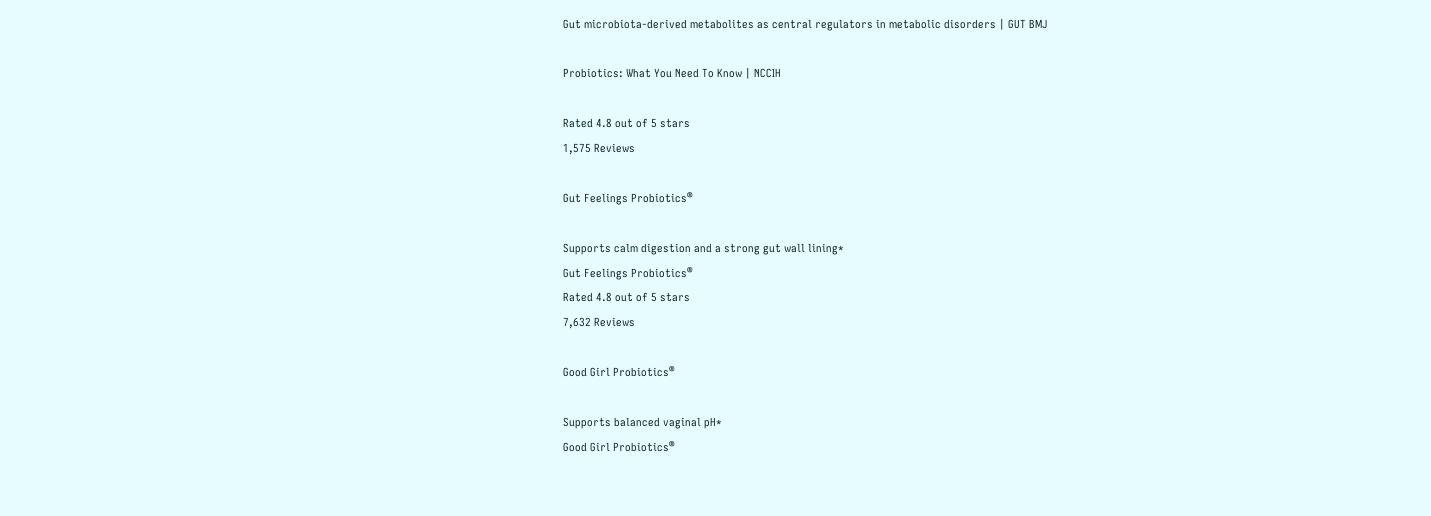Gut microbiota-derived metabolites as central regulators in metabolic disorders | GUT BMJ

Probiotics: What You Need To Know | NCCIH

Rated 4.8 out of 5 stars
1,575 Reviews

Gut Feelings Probiotics®

Supports calm digestion and a strong gut wall lining*
Gut Feelings Probiotics®
Rated 4.8 out of 5 stars
7,632 Reviews

Good Girl Probiotics®

Supports balanced vaginal pH*
Good Girl Probiotics®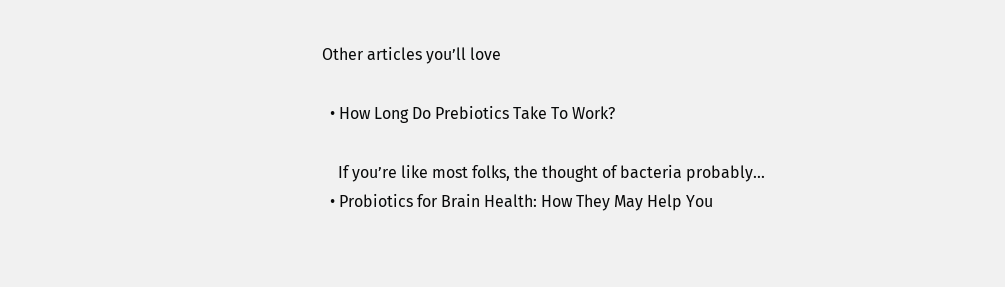Other articles you’ll love

  • How Long Do Prebiotics Take To Work?

    If you’re like most folks, the thought of bacteria probably...
  • Probiotics for Brain Health: How They May Help You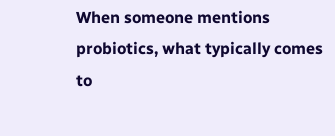When someone mentions probiotics, what typically comes to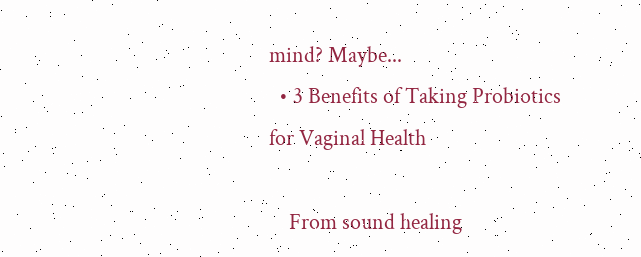mind? Maybe...
  • 3 Benefits of Taking Probiotics for Vaginal Health

    From sound healing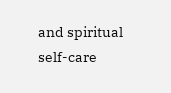and spiritual self-care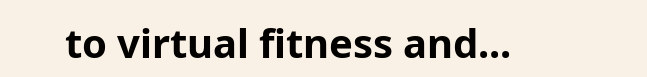to virtual fitness and...